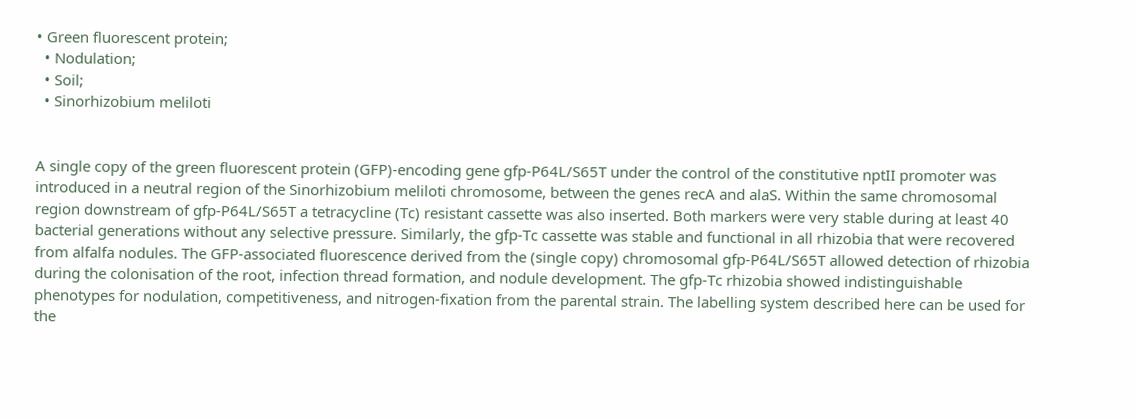• Green fluorescent protein;
  • Nodulation;
  • Soil;
  • Sinorhizobium meliloti


A single copy of the green fluorescent protein (GFP)-encoding gene gfp-P64L/S65T under the control of the constitutive nptII promoter was introduced in a neutral region of the Sinorhizobium meliloti chromosome, between the genes recA and alaS. Within the same chromosomal region downstream of gfp-P64L/S65T a tetracycline (Tc) resistant cassette was also inserted. Both markers were very stable during at least 40 bacterial generations without any selective pressure. Similarly, the gfp-Tc cassette was stable and functional in all rhizobia that were recovered from alfalfa nodules. The GFP-associated fluorescence derived from the (single copy) chromosomal gfp-P64L/S65T allowed detection of rhizobia during the colonisation of the root, infection thread formation, and nodule development. The gfp-Tc rhizobia showed indistinguishable phenotypes for nodulation, competitiveness, and nitrogen-fixation from the parental strain. The labelling system described here can be used for the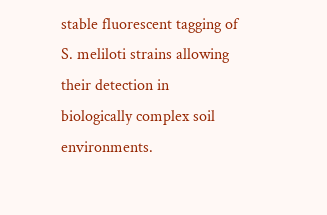stable fluorescent tagging of S. meliloti strains allowing their detection in biologically complex soil environments.